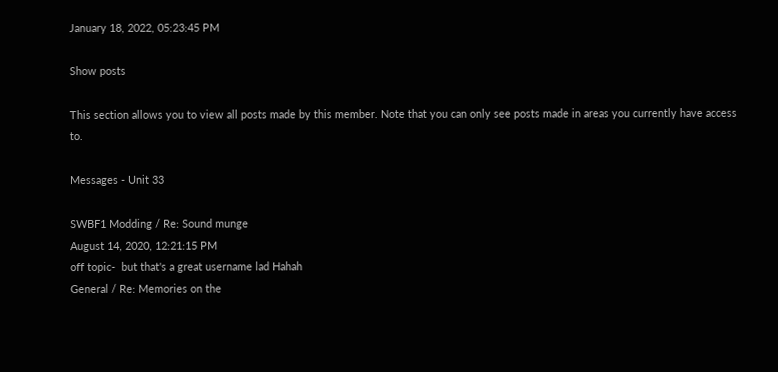January 18, 2022, 05:23:45 PM

Show posts

This section allows you to view all posts made by this member. Note that you can only see posts made in areas you currently have access to.

Messages - Unit 33

SWBF1 Modding / Re: Sound munge
August 14, 2020, 12:21:15 PM
off topic-  but that's a great username lad Hahah
General / Re: Memories on the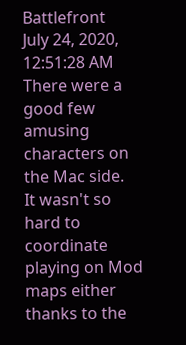Battlefront
July 24, 2020, 12:51:28 AM
There were a good few amusing characters on the Mac side.
It wasn't so hard to coordinate playing on Mod maps either thanks to the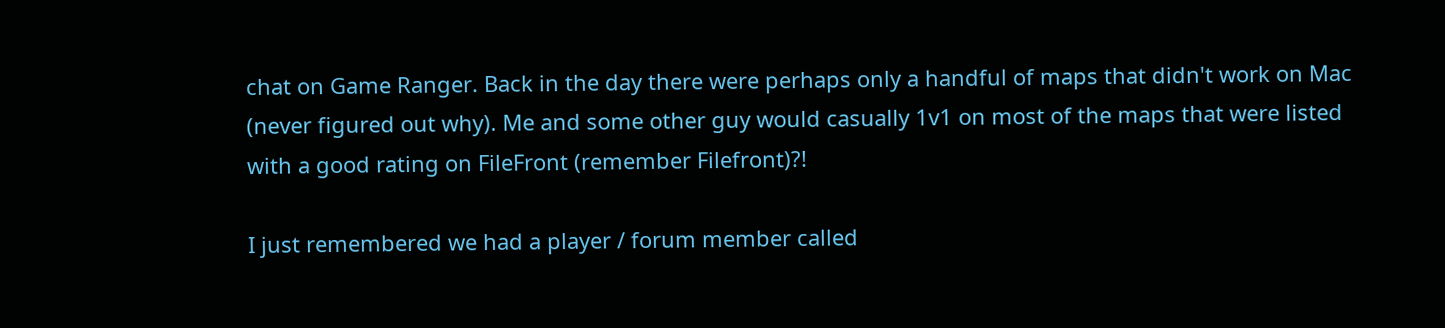chat on Game Ranger. Back in the day there were perhaps only a handful of maps that didn't work on Mac (never figured out why). Me and some other guy would casually 1v1 on most of the maps that were listed with a good rating on FileFront (remember Filefront)?!

I just remembered we had a player / forum member called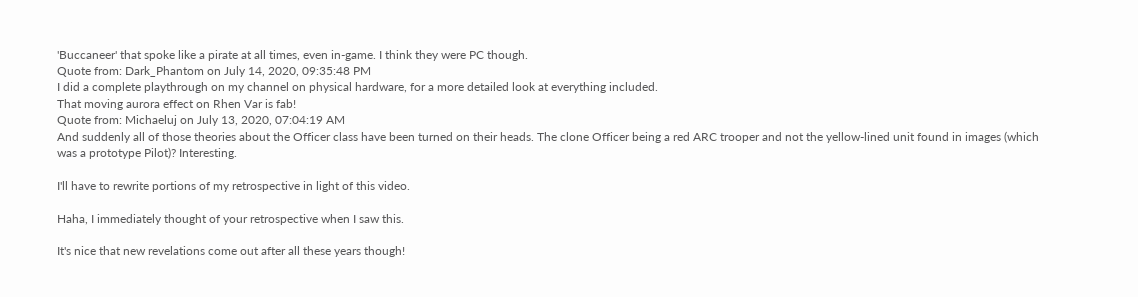'Buccaneer' that spoke like a pirate at all times, even in-game. I think they were PC though.
Quote from: Dark_Phantom on July 14, 2020, 09:35:48 PM
I did a complete playthrough on my channel on physical hardware, for a more detailed look at everything included.
That moving aurora effect on Rhen Var is fab!
Quote from: Michaeluj on July 13, 2020, 07:04:19 AM
And suddenly all of those theories about the Officer class have been turned on their heads. The clone Officer being a red ARC trooper and not the yellow-lined unit found in images (which was a prototype Pilot)? Interesting.

I'll have to rewrite portions of my retrospective in light of this video.

Haha, I immediately thought of your retrospective when I saw this.

It's nice that new revelations come out after all these years though!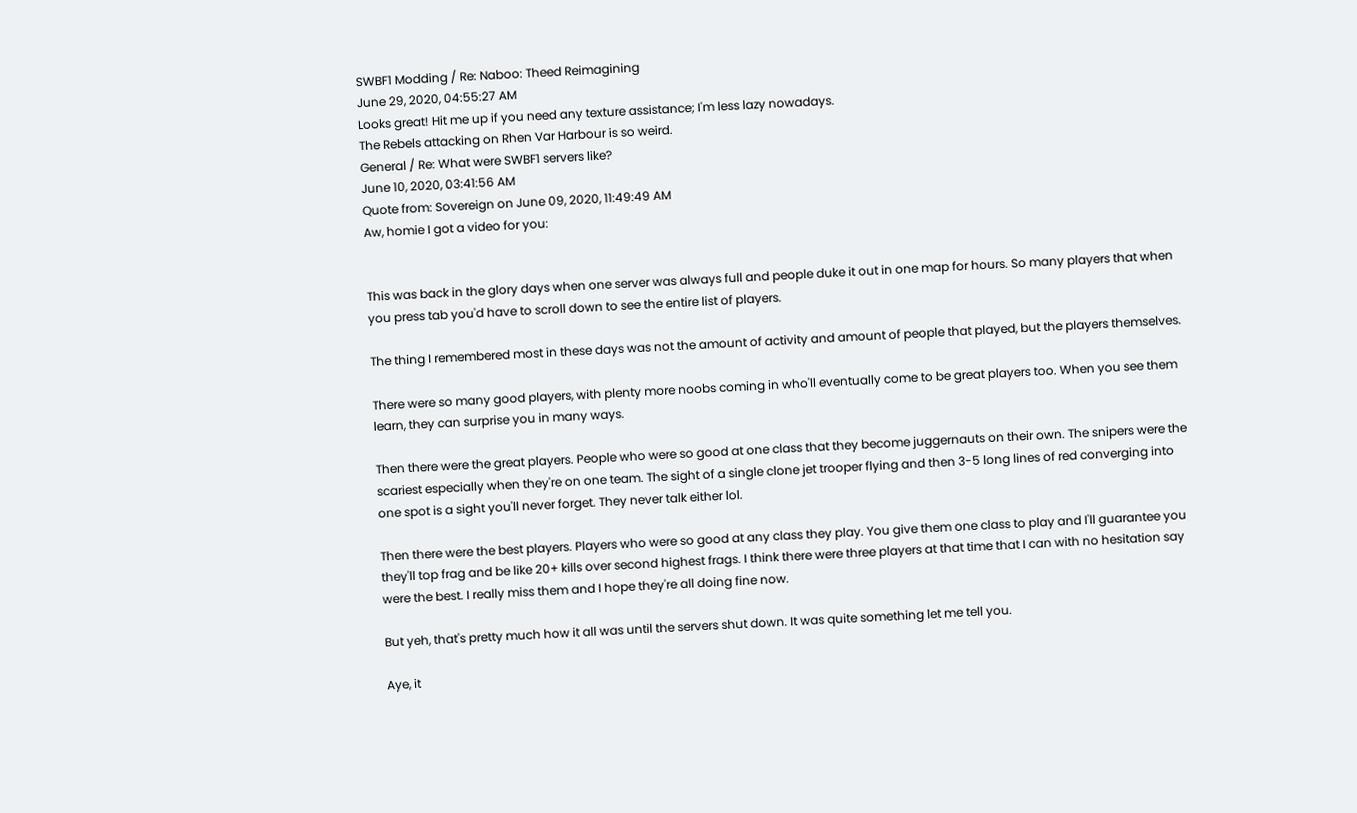SWBF1 Modding / Re: Naboo: Theed Reimagining
June 29, 2020, 04:55:27 AM
Looks great! Hit me up if you need any texture assistance; I'm less lazy nowadays.
The Rebels attacking on Rhen Var Harbour is so weird.
General / Re: What were SWBF1 servers like?
June 10, 2020, 03:41:56 AM
Quote from: Sovereign on June 09, 2020, 11:49:49 AM
Aw, homie I got a video for you:


This was back in the glory days when one server was always full and people duke it out in one map for hours. So many players that when you press tab you'd have to scroll down to see the entire list of players.

The thing I remembered most in these days was not the amount of activity and amount of people that played, but the players themselves.

There were so many good players, with plenty more noobs coming in who'll eventually come to be great players too. When you see them learn, they can surprise you in many ways.

Then there were the great players. People who were so good at one class that they become juggernauts on their own. The snipers were the scariest especially when they're on one team. The sight of a single clone jet trooper flying and then 3-5 long lines of red converging into one spot is a sight you'll never forget. They never talk either lol.

Then there were the best players. Players who were so good at any class they play. You give them one class to play and I'll guarantee you they'll top frag and be like 20+ kills over second highest frags. I think there were three players at that time that I can with no hesitation say were the best. I really miss them and I hope they're all doing fine now.

But yeh, that's pretty much how it all was until the servers shut down. It was quite something let me tell you.

Aye, it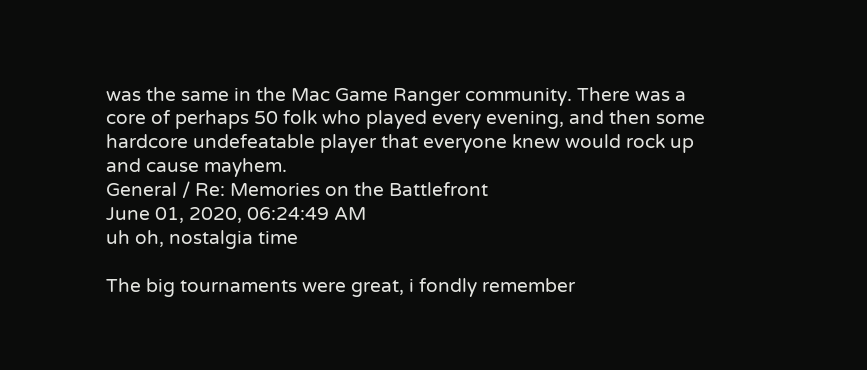was the same in the Mac Game Ranger community. There was a core of perhaps 50 folk who played every evening, and then some hardcore undefeatable player that everyone knew would rock up and cause mayhem.
General / Re: Memories on the Battlefront
June 01, 2020, 06:24:49 AM
uh oh, nostalgia time

The big tournaments were great, i fondly remember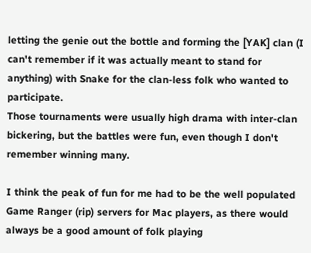letting the genie out the bottle and forming the [YAK] clan (I can't remember if it was actually meant to stand for anything) with Snake for the clan-less folk who wanted to participate.
Those tournaments were usually high drama with inter-clan bickering, but the battles were fun, even though I don't remember winning many.

I think the peak of fun for me had to be the well populated Game Ranger (rip) servers for Mac players, as there would always be a good amount of folk playing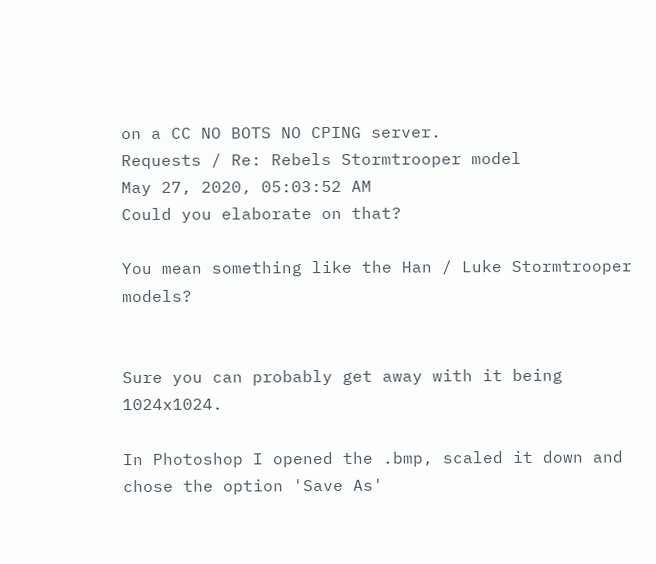on a CC NO BOTS NO CPING server.
Requests / Re: Rebels Stormtrooper model
May 27, 2020, 05:03:52 AM
Could you elaborate on that?

You mean something like the Han / Luke Stormtrooper models?


Sure you can probably get away with it being 1024x1024.

In Photoshop I opened the .bmp, scaled it down and chose the option 'Save As'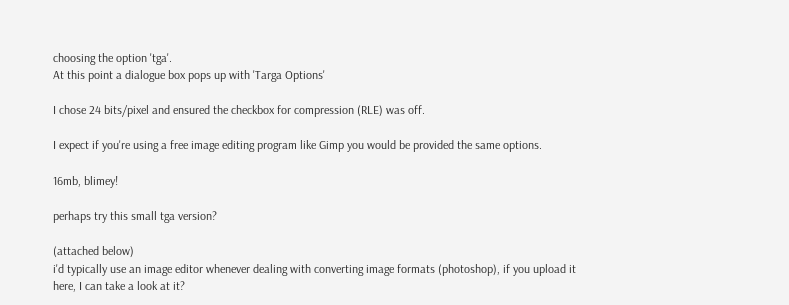choosing the option 'tga'.
At this point a dialogue box pops up with 'Targa Options'

I chose 24 bits/pixel and ensured the checkbox for compression (RLE) was off.

I expect if you're using a free image editing program like Gimp you would be provided the same options.

16mb, blimey!

perhaps try this small tga version?

(attached below)
i'd typically use an image editor whenever dealing with converting image formats (photoshop), if you upload it here, I can take a look at it?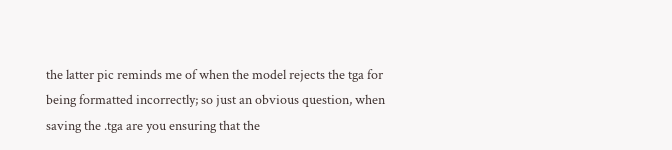the latter pic reminds me of when the model rejects the tga for being formatted incorrectly; so just an obvious question, when saving the .tga are you ensuring that the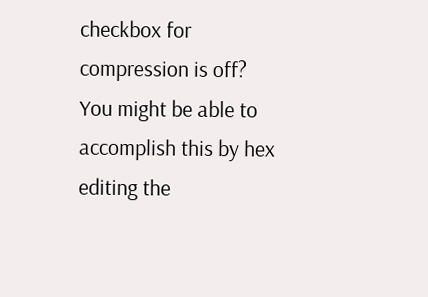checkbox for compression is off?
You might be able to accomplish this by hex editing the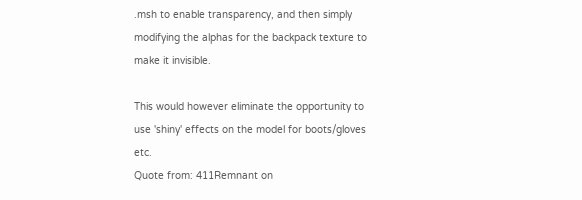.msh to enable transparency, and then simply modifying the alphas for the backpack texture to make it invisible.

This would however eliminate the opportunity to use 'shiny' effects on the model for boots/gloves etc.
Quote from: 411Remnant on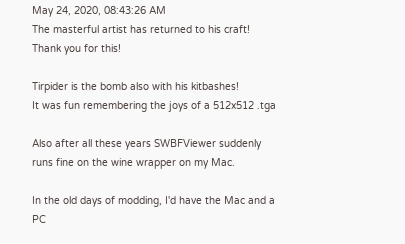May 24, 2020, 08:43:26 AM
The masterful artist has returned to his craft! Thank you for this!

Tirpider is the bomb also with his kitbashes!
It was fun remembering the joys of a 512x512 .tga

Also after all these years SWBFViewer suddenly runs fine on the wine wrapper on my Mac.

In the old days of modding, I'd have the Mac and a PC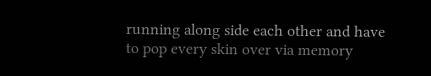running along side each other and have to pop every skin over via memory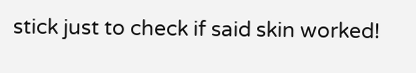stick just to check if said skin worked!